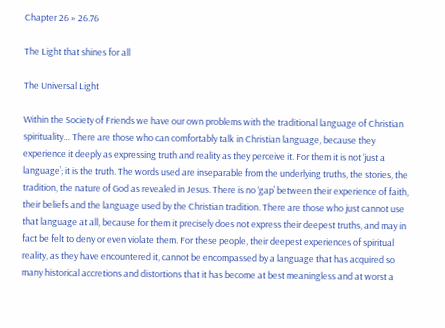Chapter 26 » 26.76

The Light that shines for all

The Universal Light

Within the Society of Friends we have our own problems with the traditional language of Christian spirituality… There are those who can comfortably talk in Christian language, because they experience it deeply as expressing truth and reality as they perceive it. For them it is not ‘just a language’; it is the truth. The words used are inseparable from the underlying truths, the stories, the tradition, the nature of God as revealed in Jesus. There is no ‘gap’ between their experience of faith, their beliefs and the language used by the Christian tradition. There are those who just cannot use that language at all, because for them it precisely does not express their deepest truths, and may in fact be felt to deny or even violate them. For these people, their deepest experiences of spiritual reality, as they have encountered it, cannot be encompassed by a language that has acquired so many historical accretions and distortions that it has become at best meaningless and at worst a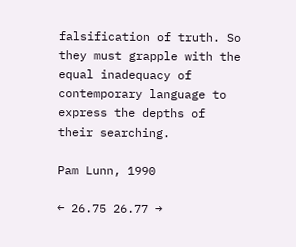falsification of truth. So they must grapple with the equal inadequacy of contemporary language to express the depths of their searching.

Pam Lunn, 1990

← 26.75 26.77 →